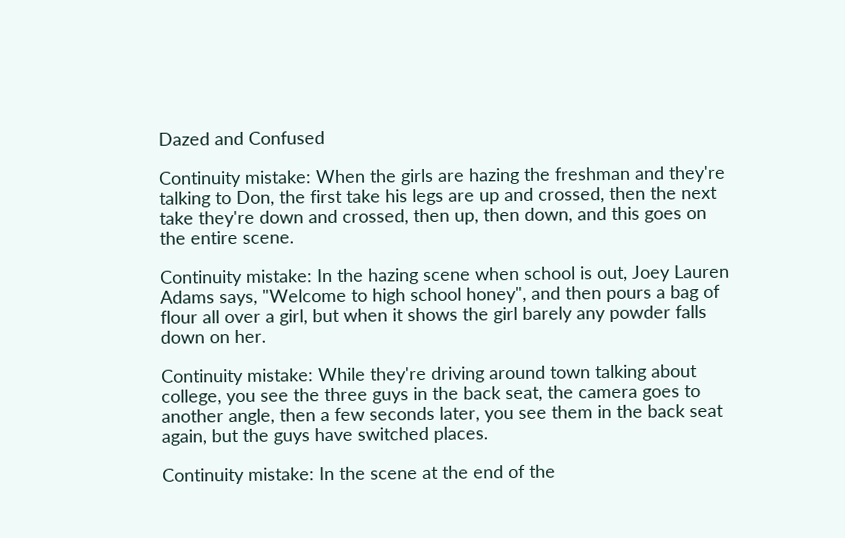Dazed and Confused

Continuity mistake: When the girls are hazing the freshman and they're talking to Don, the first take his legs are up and crossed, then the next take they're down and crossed, then up, then down, and this goes on the entire scene.

Continuity mistake: In the hazing scene when school is out, Joey Lauren Adams says, "Welcome to high school honey", and then pours a bag of flour all over a girl, but when it shows the girl barely any powder falls down on her.

Continuity mistake: While they're driving around town talking about college, you see the three guys in the back seat, the camera goes to another angle, then a few seconds later, you see them in the back seat again, but the guys have switched places.

Continuity mistake: In the scene at the end of the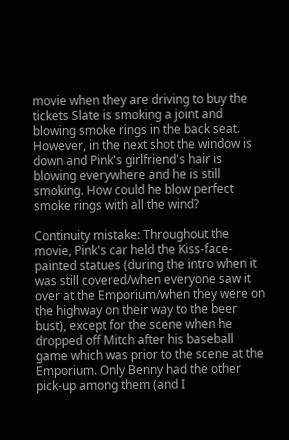movie when they are driving to buy the tickets Slate is smoking a joint and blowing smoke rings in the back seat. However, in the next shot the window is down and Pink's girlfriend's hair is blowing everywhere and he is still smoking. How could he blow perfect smoke rings with all the wind?

Continuity mistake: Throughout the movie, Pink's car held the Kiss-face-painted statues (during the intro when it was still covered/when everyone saw it over at the Emporium/when they were on the highway on their way to the beer bust), except for the scene when he dropped off Mitch after his baseball game which was prior to the scene at the Emporium. Only Benny had the other pick-up among them (and I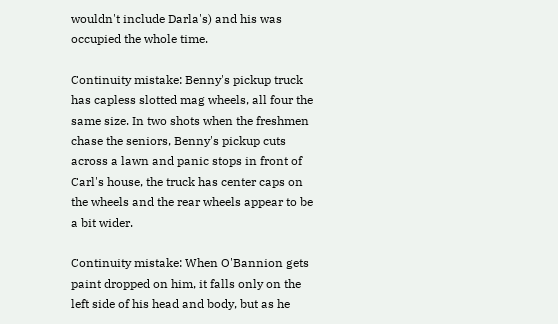wouldn't include Darla's) and his was occupied the whole time.

Continuity mistake: Benny's pickup truck has capless slotted mag wheels, all four the same size. In two shots when the freshmen chase the seniors, Benny's pickup cuts across a lawn and panic stops in front of Carl's house, the truck has center caps on the wheels and the rear wheels appear to be a bit wider.

Continuity mistake: When O'Bannion gets paint dropped on him, it falls only on the left side of his head and body, but as he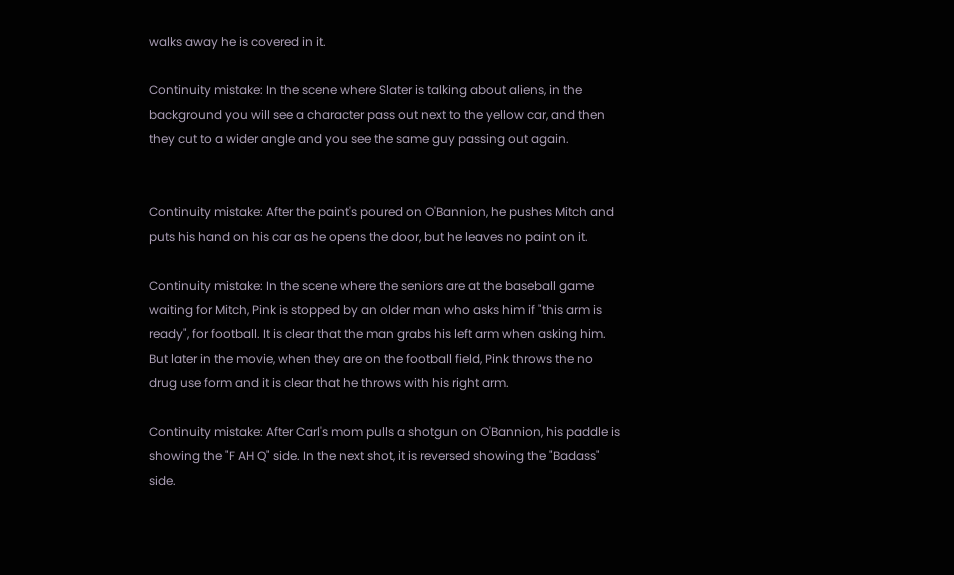walks away he is covered in it.

Continuity mistake: In the scene where Slater is talking about aliens, in the background you will see a character pass out next to the yellow car, and then they cut to a wider angle and you see the same guy passing out again.


Continuity mistake: After the paint's poured on O'Bannion, he pushes Mitch and puts his hand on his car as he opens the door, but he leaves no paint on it.

Continuity mistake: In the scene where the seniors are at the baseball game waiting for Mitch, Pink is stopped by an older man who asks him if "this arm is ready", for football. It is clear that the man grabs his left arm when asking him. But later in the movie, when they are on the football field, Pink throws the no drug use form and it is clear that he throws with his right arm.

Continuity mistake: After Carl's mom pulls a shotgun on O'Bannion, his paddle is showing the "F AH Q" side. In the next shot, it is reversed showing the "Badass" side.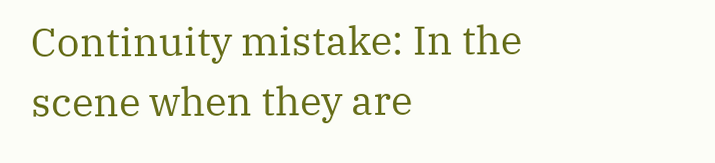Continuity mistake: In the scene when they are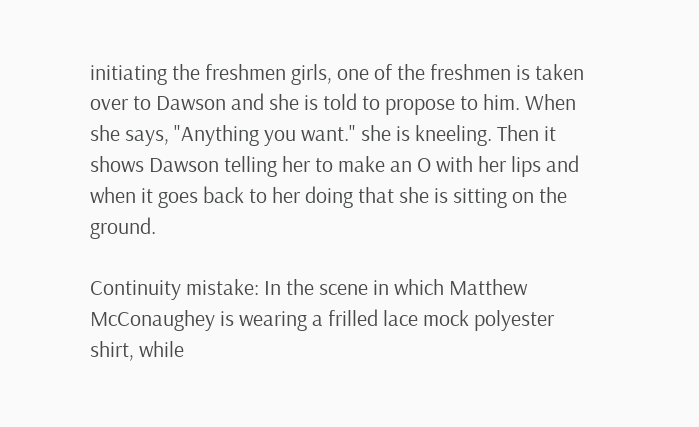initiating the freshmen girls, one of the freshmen is taken over to Dawson and she is told to propose to him. When she says, "Anything you want." she is kneeling. Then it shows Dawson telling her to make an O with her lips and when it goes back to her doing that she is sitting on the ground.

Continuity mistake: In the scene in which Matthew McConaughey is wearing a frilled lace mock polyester shirt, while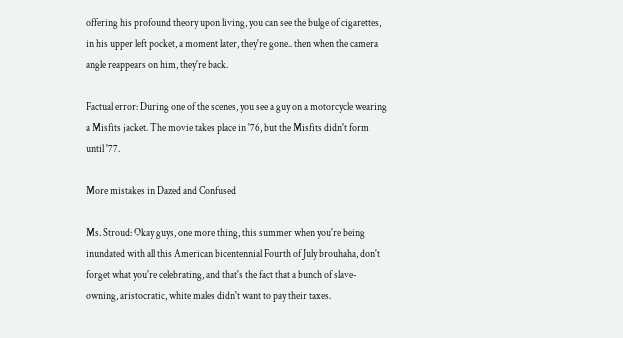offering his profound theory upon living, you can see the bulge of cigarettes, in his upper left pocket, a moment later, they're gone.. then when the camera angle reappears on him, they're back.

Factual error: During one of the scenes, you see a guy on a motorcycle wearing a Misfits jacket. The movie takes place in '76, but the Misfits didn't form until '77.

More mistakes in Dazed and Confused

Ms. Stroud: Okay guys, one more thing, this summer when you're being inundated with all this American bicentennial Fourth of July brouhaha, don't forget what you're celebrating, and that's the fact that a bunch of slave-owning, aristocratic, white males didn't want to pay their taxes.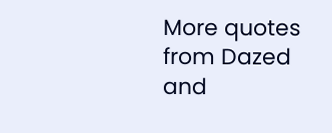More quotes from Dazed and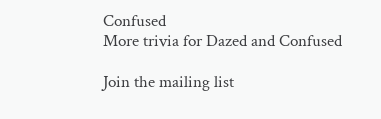Confused
More trivia for Dazed and Confused

Join the mailing list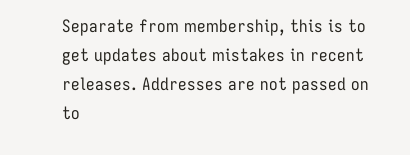Separate from membership, this is to get updates about mistakes in recent releases. Addresses are not passed on to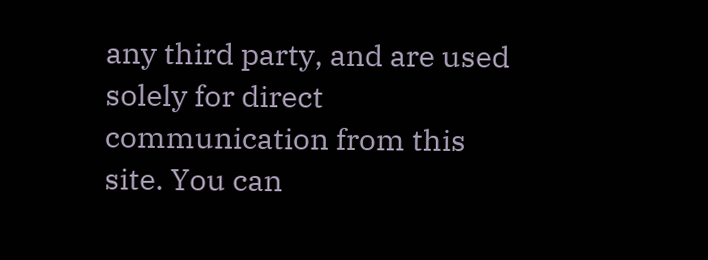any third party, and are used solely for direct communication from this site. You can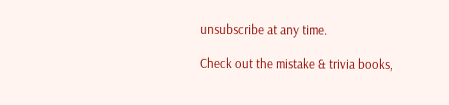unsubscribe at any time.

Check out the mistake & trivia books,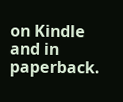on Kindle and in paperback.